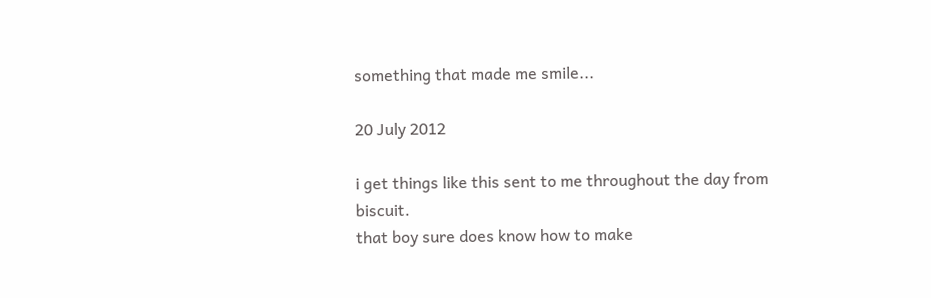something that made me smile...

20 July 2012

i get things like this sent to me throughout the day from biscuit.
that boy sure does know how to make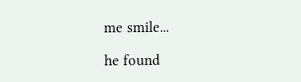me smile...

he found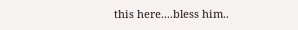this here....bless him..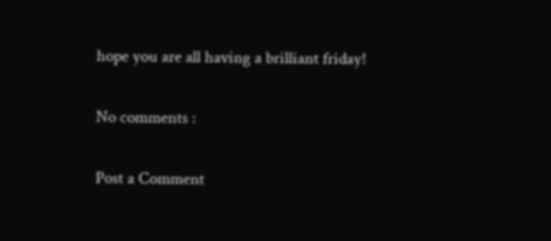hope you are all having a brilliant friday!

No comments :

Post a Comment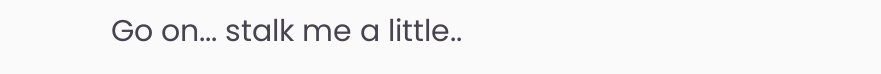Go on... stalk me a little..